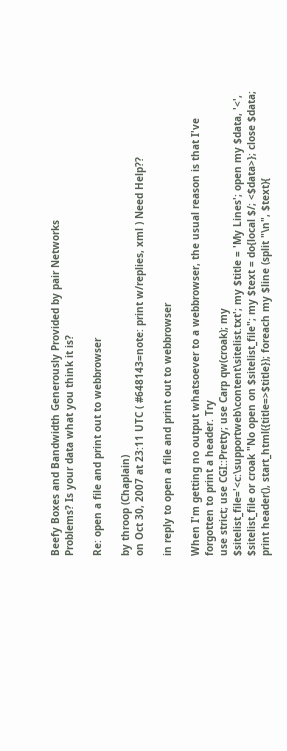Beefy Boxes and Bandwidth Generously Provided by pair Networks
Problems? Is your data what you think it is?

Re: open a file and print out to webbrowser

by throop (Chaplain)
on Oct 30, 2007 at 23:11 UTC ( #648143=note: print w/replies, xml ) Need Help??

in reply to open a file and print out to webbrowser

When I'm getting no output whatsoever to a webbrowser, the usual reason is that I've forgotten to print a header. Try
use strict; use CGI::Pretty; use Carp qw(croak); my $sitelist_file='<c:\supportweb\content\sitelist.txt'; my $title = 'My Lines'; open my $data, '<', $sitelist_file or croak "No open on $sitelist_file"; my $text = do{local $/; <$data>}; close $data; print header(), start_html({title=>$title}); foreach my $line (split "\n", $text){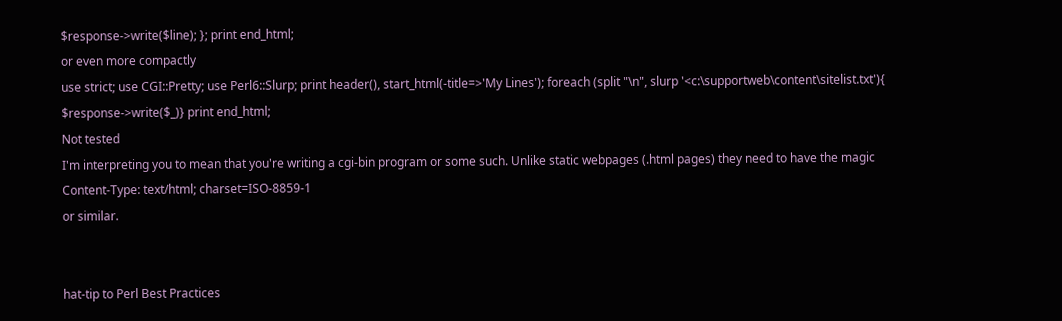$response->write($line); }; print end_html;
or even more compactly
use strict; use CGI::Pretty; use Perl6::Slurp; print header(), start_html(-title=>'My Lines'); foreach (split "\n", slurp '<c:\supportweb\content\sitelist.txt'){ $response->write($_)} print end_html;
Not tested
I'm interpreting you to mean that you're writing a cgi-bin program or some such. Unlike static webpages (.html pages) they need to have the magic
Content-Type: text/html; charset=ISO-8859-1
or similar.


hat-tip to Perl Best Practices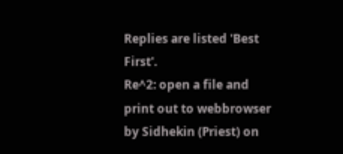Replies are listed 'Best First'.
Re^2: open a file and print out to webbrowser
by Sidhekin (Priest) on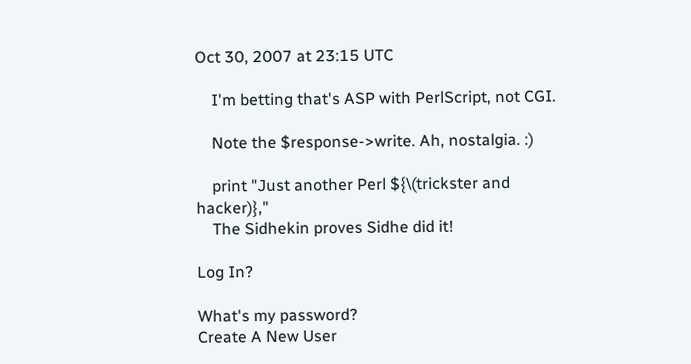Oct 30, 2007 at 23:15 UTC

    I'm betting that's ASP with PerlScript, not CGI.

    Note the $response->write. Ah, nostalgia. :)

    print "Just another Perl ${\(trickster and hacker)},"
    The Sidhekin proves Sidhe did it!

Log In?

What's my password?
Create A New User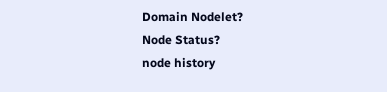Domain Nodelet?
Node Status?
node history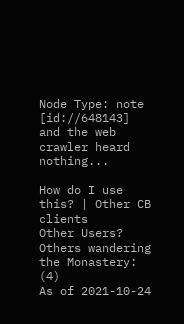Node Type: note [id://648143]
and the web crawler heard nothing...

How do I use this? | Other CB clients
Other Users?
Others wandering the Monastery: (4)
As of 2021-10-24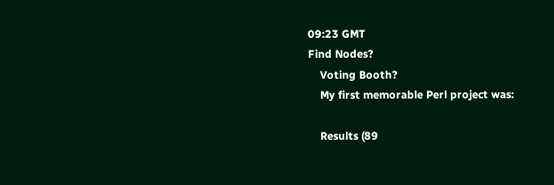09:23 GMT
Find Nodes?
    Voting Booth?
    My first memorable Perl project was:

    Results (89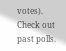votes). Check out past polls.